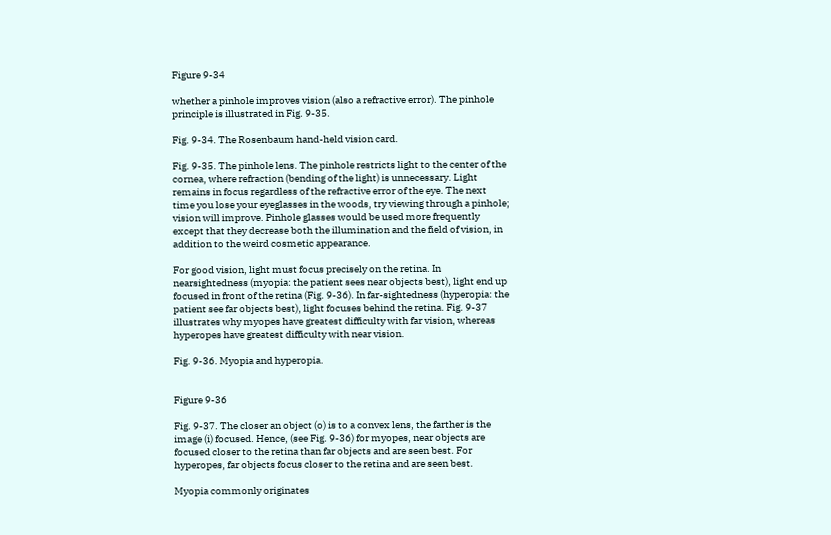Figure 9-34

whether a pinhole improves vision (also a refractive error). The pinhole principle is illustrated in Fig. 9-35.

Fig. 9-34. The Rosenbaum hand-held vision card.

Fig. 9-35. The pinhole lens. The pinhole restricts light to the center of the cornea, where refraction (bending of the light) is unnecessary. Light remains in focus regardless of the refractive error of the eye. The next time you lose your eyeglasses in the woods, try viewing through a pinhole; vision will improve. Pinhole glasses would be used more frequently except that they decrease both the illumination and the field of vision, in addition to the weird cosmetic appearance.

For good vision, light must focus precisely on the retina. In nearsightedness (myopia: the patient sees near objects best), light end up focused in front of the retina (Fig. 9-36). In far-sightedness (hyperopia: the patient see far objects best), light focuses behind the retina. Fig. 9-37 illustrates why myopes have greatest difficulty with far vision, whereas hyperopes have greatest difficulty with near vision.

Fig. 9-36. Myopia and hyperopia.


Figure 9-36

Fig. 9-37. The closer an object (o) is to a convex lens, the farther is the image (i) focused. Hence, (see Fig. 9-36) for myopes, near objects are focused closer to the retina than far objects and are seen best. For hyperopes, far objects focus closer to the retina and are seen best.

Myopia commonly originates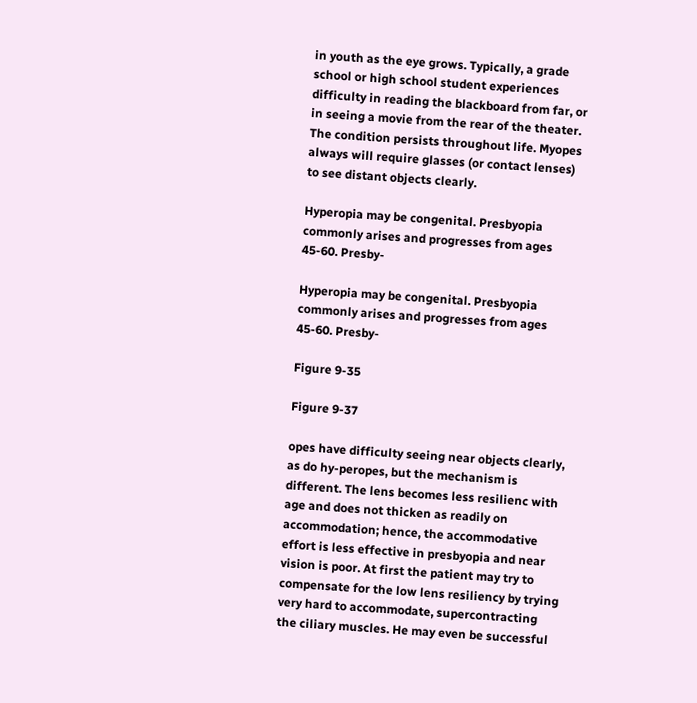in youth as the eye grows. Typically, a grade school or high school student experiences difficulty in reading the blackboard from far, or in seeing a movie from the rear of the theater. The condition persists throughout life. Myopes always will require glasses (or contact lenses) to see distant objects clearly.

Hyperopia may be congenital. Presbyopia commonly arises and progresses from ages 45-60. Presby-

Hyperopia may be congenital. Presbyopia commonly arises and progresses from ages 45-60. Presby-

Figure 9-35

Figure 9-37

opes have difficulty seeing near objects clearly, as do hy-peropes, but the mechanism is different. The lens becomes less resilienc with age and does not thicken as readily on accommodation; hence, the accommodative effort is less effective in presbyopia and near vision is poor. At first the patient may try to compensate for the low lens resiliency by trying very hard to accommodate, supercontracting the ciliary muscles. He may even be successful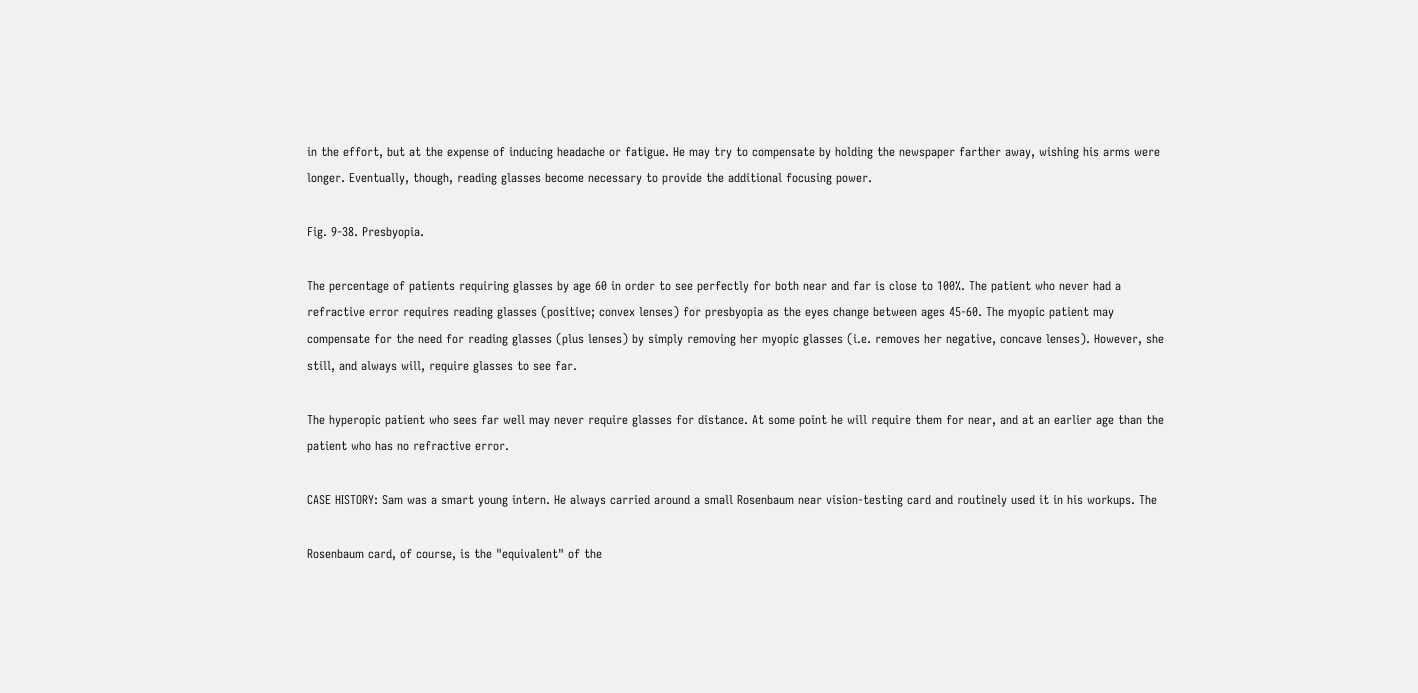in the effort, but at the expense of inducing headache or fatigue. He may try to compensate by holding the newspaper farther away, wishing his arms were longer. Eventually, though, reading glasses become necessary to provide the additional focusing power.

Fig. 9-38. Presbyopia.

The percentage of patients requiring glasses by age 60 in order to see perfectly for both near and far is close to 100%. The patient who never had a refractive error requires reading glasses (positive; convex lenses) for presbyopia as the eyes change between ages 45-60. The myopic patient may compensate for the need for reading glasses (plus lenses) by simply removing her myopic glasses (i.e. removes her negative, concave lenses). However, she still, and always will, require glasses to see far.

The hyperopic patient who sees far well may never require glasses for distance. At some point he will require them for near, and at an earlier age than the patient who has no refractive error.

CASE HISTORY: Sam was a smart young intern. He always carried around a small Rosenbaum near vision-testing card and routinely used it in his workups. The

Rosenbaum card, of course, is the "equivalent" of the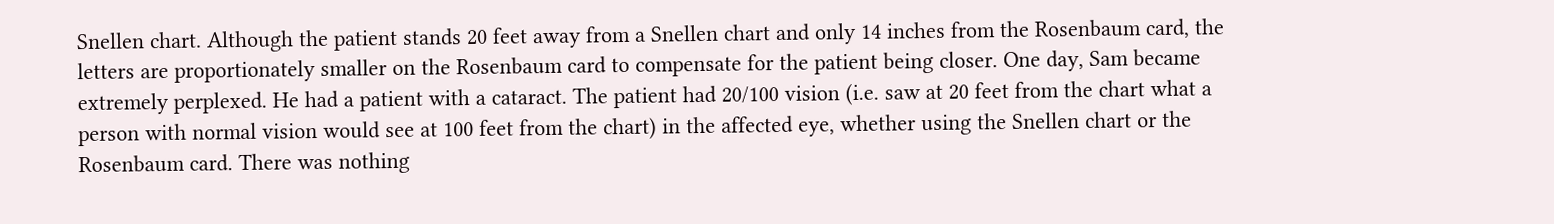Snellen chart. Although the patient stands 20 feet away from a Snellen chart and only 14 inches from the Rosenbaum card, the letters are proportionately smaller on the Rosenbaum card to compensate for the patient being closer. One day, Sam became extremely perplexed. He had a patient with a cataract. The patient had 20/100 vision (i.e. saw at 20 feet from the chart what a person with normal vision would see at 100 feet from the chart) in the affected eye, whether using the Snellen chart or the Rosenbaum card. There was nothing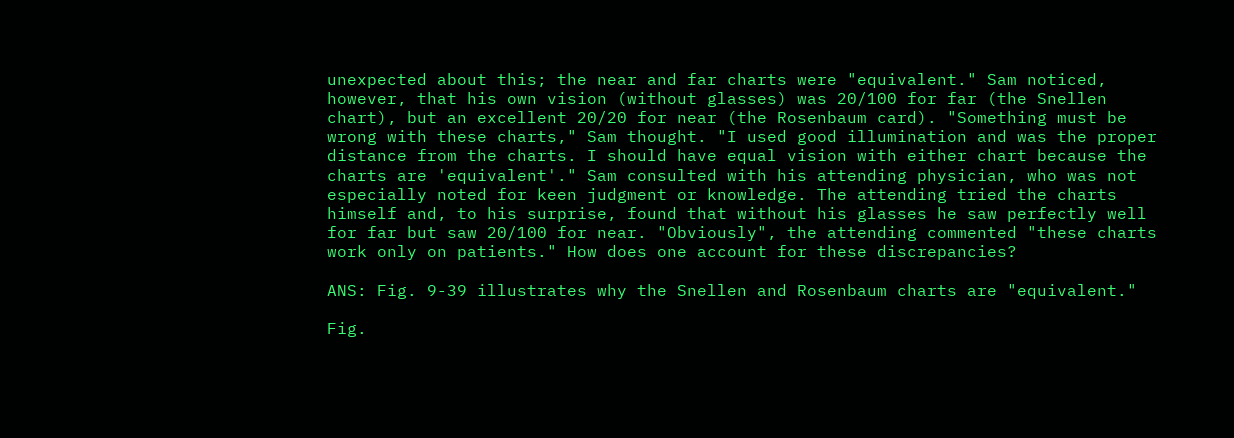unexpected about this; the near and far charts were "equivalent." Sam noticed, however, that his own vision (without glasses) was 20/100 for far (the Snellen chart), but an excellent 20/20 for near (the Rosenbaum card). "Something must be wrong with these charts," Sam thought. "I used good illumination and was the proper distance from the charts. I should have equal vision with either chart because the charts are 'equivalent'." Sam consulted with his attending physician, who was not especially noted for keen judgment or knowledge. The attending tried the charts himself and, to his surprise, found that without his glasses he saw perfectly well for far but saw 20/100 for near. "Obviously", the attending commented "these charts work only on patients." How does one account for these discrepancies?

ANS: Fig. 9-39 illustrates why the Snellen and Rosenbaum charts are "equivalent."

Fig.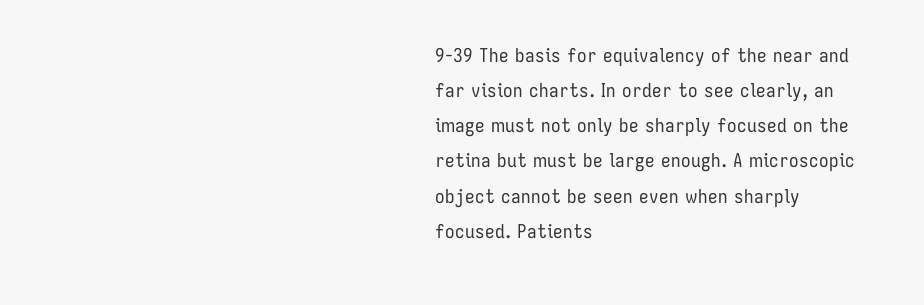9-39 The basis for equivalency of the near and far vision charts. In order to see clearly, an image must not only be sharply focused on the retina but must be large enough. A microscopic object cannot be seen even when sharply focused. Patients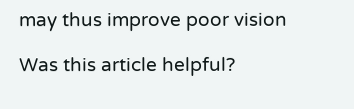may thus improve poor vision

Was this article helpful?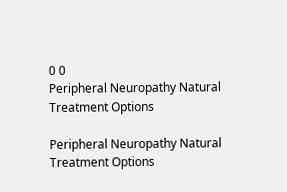0 0
Peripheral Neuropathy Natural Treatment Options

Peripheral Neuropathy Natural Treatment Options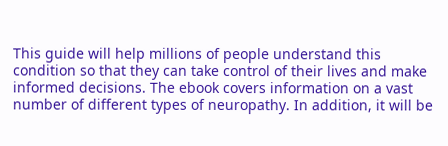This guide will help millions of people understand this condition so that they can take control of their lives and make informed decisions. The ebook covers information on a vast number of different types of neuropathy. In addition, it will be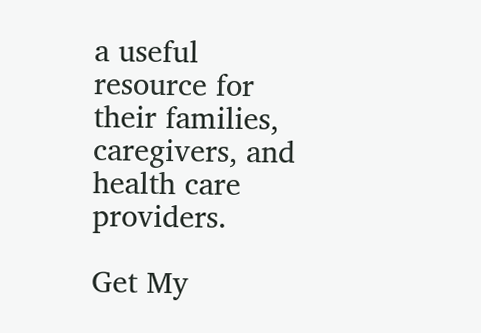a useful resource for their families, caregivers, and health care providers.

Get My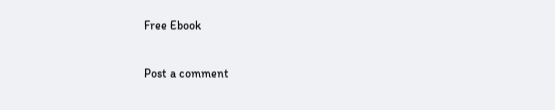Free Ebook

Post a comment